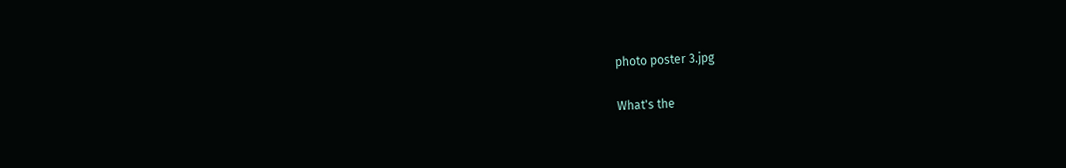photo poster 3.jpg

What's the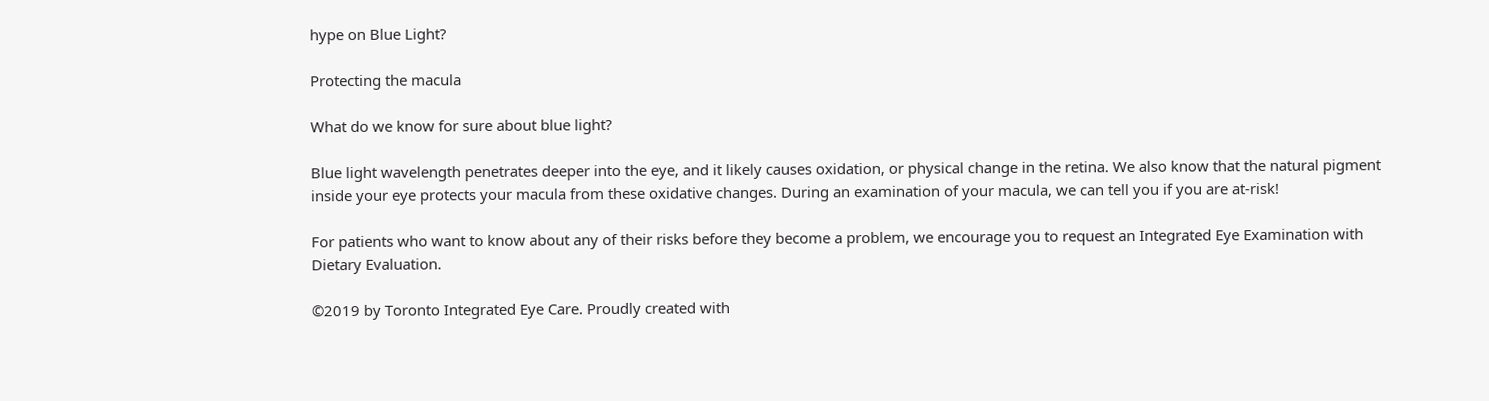hype on Blue Light?

Protecting the macula

What do we know for sure about blue light?

Blue light wavelength penetrates deeper into the eye, and it likely causes oxidation, or physical change in the retina. We also know that the natural pigment inside your eye protects your macula from these oxidative changes. During an examination of your macula, we can tell you if you are at-risk!

For patients who want to know about any of their risks before they become a problem, we encourage you to request an Integrated Eye Examination with Dietary Evaluation.

©2019 by Toronto Integrated Eye Care. Proudly created with